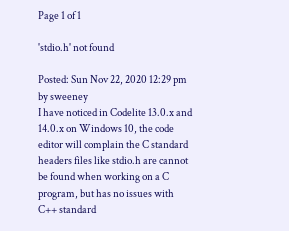Page 1 of 1

'stdio.h' not found

Posted: Sun Nov 22, 2020 12:29 pm
by sweeney
I have noticed in Codelite 13.0.x and 14.0.x on Windows 10, the code editor will complain the C standard headers files like stdio.h are cannot be found when working on a C program, but has no issues with C++ standard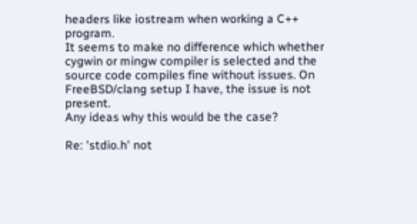headers like iostream when working a C++ program.
It seems to make no difference which whether cygwin or mingw compiler is selected and the source code compiles fine without issues. On FreeBSD/clang setup I have, the issue is not present.
Any ideas why this would be the case?

Re: 'stdio.h' not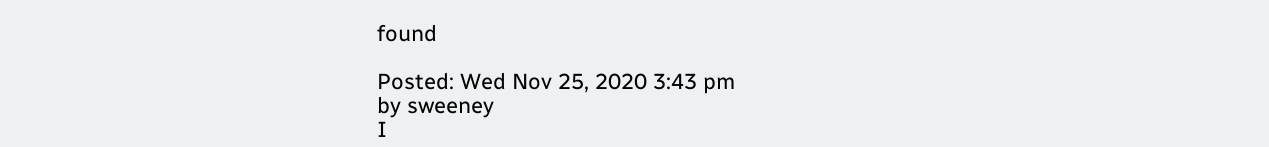found

Posted: Wed Nov 25, 2020 3:43 pm
by sweeney
I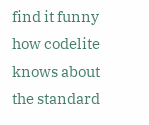find it funny how codelite knows about the standard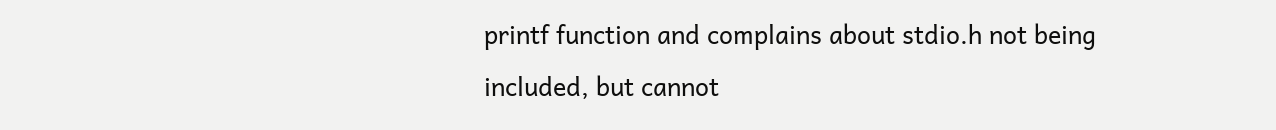printf function and complains about stdio.h not being included, but cannot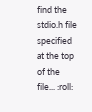find the stdio.h file specified at the top of the file... :roll: